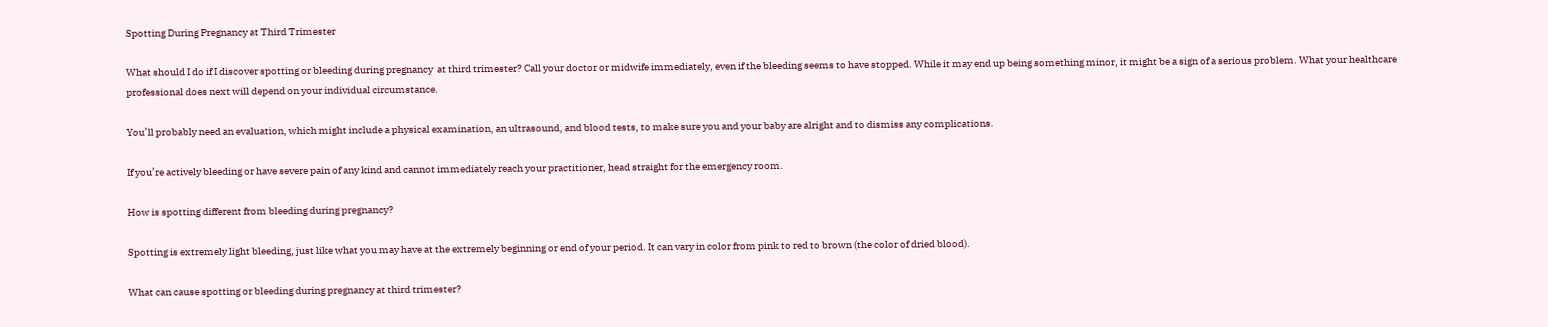Spotting During Pregnancy at Third Trimester

What should I do if I discover spotting or bleeding during pregnancy  at third trimester? Call your doctor or midwife immediately, even if the bleeding seems to have stopped. While it may end up being something minor, it might be a sign of a serious problem. What your healthcare professional does next will depend on your individual circumstance.

You’ll probably need an evaluation, which might include a physical examination, an ultrasound, and blood tests, to make sure you and your baby are alright and to dismiss any complications.

If you’re actively bleeding or have severe pain of any kind and cannot immediately reach your practitioner, head straight for the emergency room.

How is spotting different from bleeding during pregnancy?

Spotting is extremely light bleeding, just like what you may have at the extremely beginning or end of your period. It can vary in color from pink to red to brown (the color of dried blood).

What can cause spotting or bleeding during pregnancy at third trimester?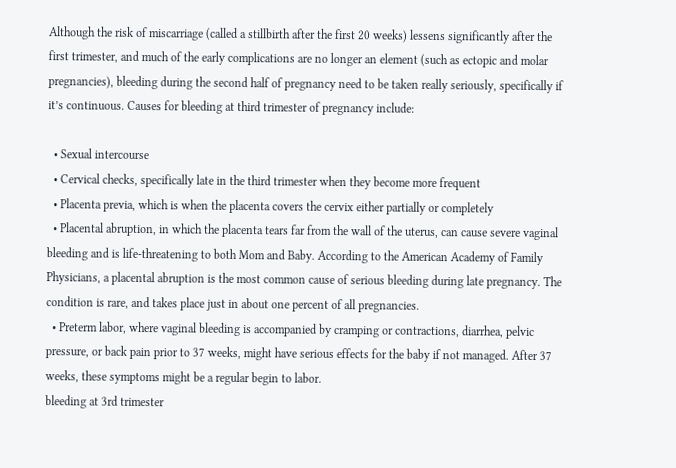Although the risk of miscarriage (called a stillbirth after the first 20 weeks) lessens significantly after the first trimester, and much of the early complications are no longer an element (such as ectopic and molar pregnancies), bleeding during the second half of pregnancy need to be taken really seriously, specifically if it’s continuous. Causes for bleeding at third trimester of pregnancy include:

  • Sexual intercourse
  • Cervical checks, specifically late in the third trimester when they become more frequent
  • Placenta previa, which is when the placenta covers the cervix either partially or completely
  • Placental abruption, in which the placenta tears far from the wall of the uterus, can cause severe vaginal bleeding and is life-threatening to both Mom and Baby. According to the American Academy of Family Physicians, a placental abruption is the most common cause of serious bleeding during late pregnancy. The condition is rare, and takes place just in about one percent of all pregnancies.
  • Preterm labor, where vaginal bleeding is accompanied by cramping or contractions, diarrhea, pelvic pressure, or back pain prior to 37 weeks, might have serious effects for the baby if not managed. After 37 weeks, these symptoms might be a regular begin to labor.
bleeding at 3rd trimester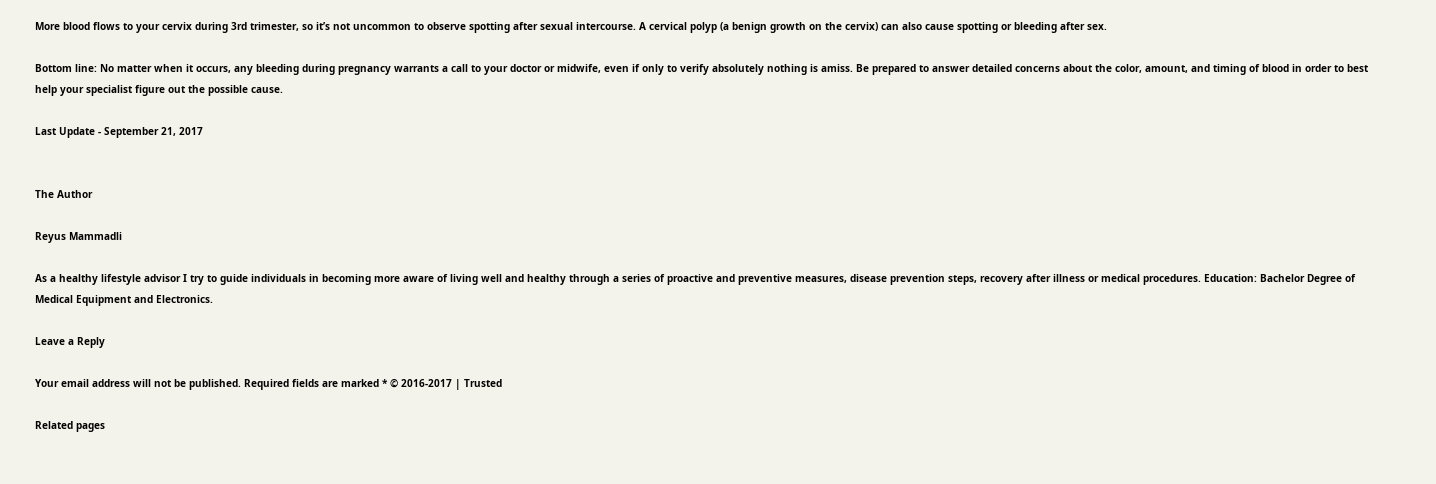More blood flows to your cervix during 3rd trimester, so it’s not uncommon to observe spotting after sexual intercourse. A cervical polyp (a benign growth on the cervix) can also cause spotting or bleeding after sex.

Bottom line: No matter when it occurs, any bleeding during pregnancy warrants a call to your doctor or midwife, even if only to verify absolutely nothing is amiss. Be prepared to answer detailed concerns about the color, amount, and timing of blood in order to best help your specialist figure out the possible cause.

Last Update - September 21, 2017


The Author

Reyus Mammadli

As a healthy lifestyle advisor I try to guide individuals in becoming more aware of living well and healthy through a series of proactive and preventive measures, disease prevention steps, recovery after illness or medical procedures. Education: Bachelor Degree of Medical Equipment and Electronics.

Leave a Reply

Your email address will not be published. Required fields are marked * © 2016-2017 | Trusted

Related pages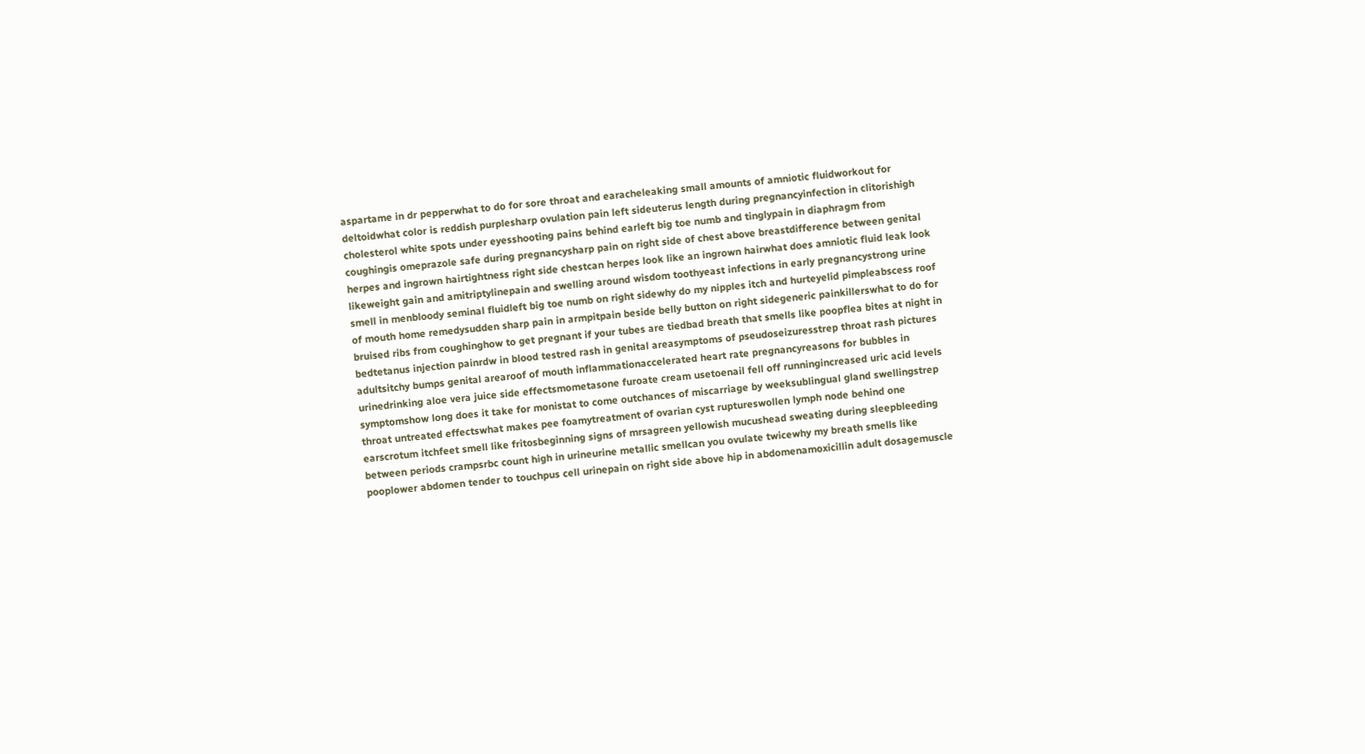aspartame in dr pepperwhat to do for sore throat and earacheleaking small amounts of amniotic fluidworkout for deltoidwhat color is reddish purplesharp ovulation pain left sideuterus length during pregnancyinfection in clitorishigh cholesterol white spots under eyesshooting pains behind earleft big toe numb and tinglypain in diaphragm from coughingis omeprazole safe during pregnancysharp pain on right side of chest above breastdifference between genital herpes and ingrown hairtightness right side chestcan herpes look like an ingrown hairwhat does amniotic fluid leak look likeweight gain and amitriptylinepain and swelling around wisdom toothyeast infections in early pregnancystrong urine smell in menbloody seminal fluidleft big toe numb on right sidewhy do my nipples itch and hurteyelid pimpleabscess roof of mouth home remedysudden sharp pain in armpitpain beside belly button on right sidegeneric painkillerswhat to do for bruised ribs from coughinghow to get pregnant if your tubes are tiedbad breath that smells like poopflea bites at night in bedtetanus injection painrdw in blood testred rash in genital areasymptoms of pseudoseizuresstrep throat rash pictures adultsitchy bumps genital arearoof of mouth inflammationaccelerated heart rate pregnancyreasons for bubbles in urinedrinking aloe vera juice side effectsmometasone furoate cream usetoenail fell off runningincreased uric acid levels symptomshow long does it take for monistat to come outchances of miscarriage by weeksublingual gland swellingstrep throat untreated effectswhat makes pee foamytreatment of ovarian cyst ruptureswollen lymph node behind one earscrotum itchfeet smell like fritosbeginning signs of mrsagreen yellowish mucushead sweating during sleepbleeding between periods crampsrbc count high in urineurine metallic smellcan you ovulate twicewhy my breath smells like pooplower abdomen tender to touchpus cell urinepain on right side above hip in abdomenamoxicillin adult dosagemuscle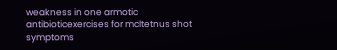weakness in one armotic antibioticexercises for mcltetnus shot symptoms